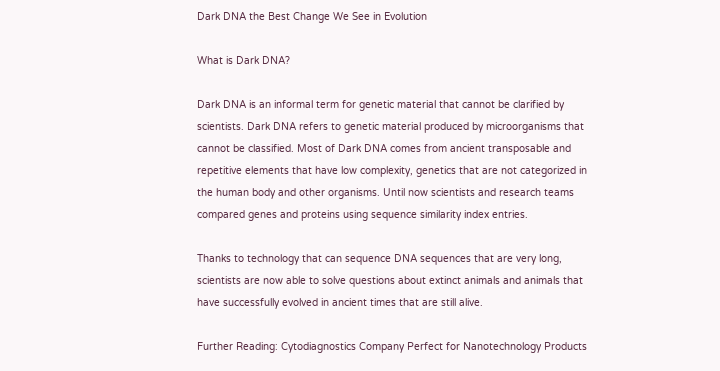Dark DNA the Best Change We See in Evolution

What is Dark DNA?

Dark DNA is an informal term for genetic material that cannot be clarified by scientists. Dark DNA refers to genetic material produced by microorganisms that cannot be classified. Most of Dark DNA comes from ancient transposable and repetitive elements that have low complexity, genetics that are not categorized in the human body and other organisms. Until now scientists and research teams compared genes and proteins using sequence similarity index entries.

Thanks to technology that can sequence DNA sequences that are very long, scientists are now able to solve questions about extinct animals and animals that have successfully evolved in ancient times that are still alive.

Further Reading: Cytodiagnostics Company Perfect for Nanotechnology Products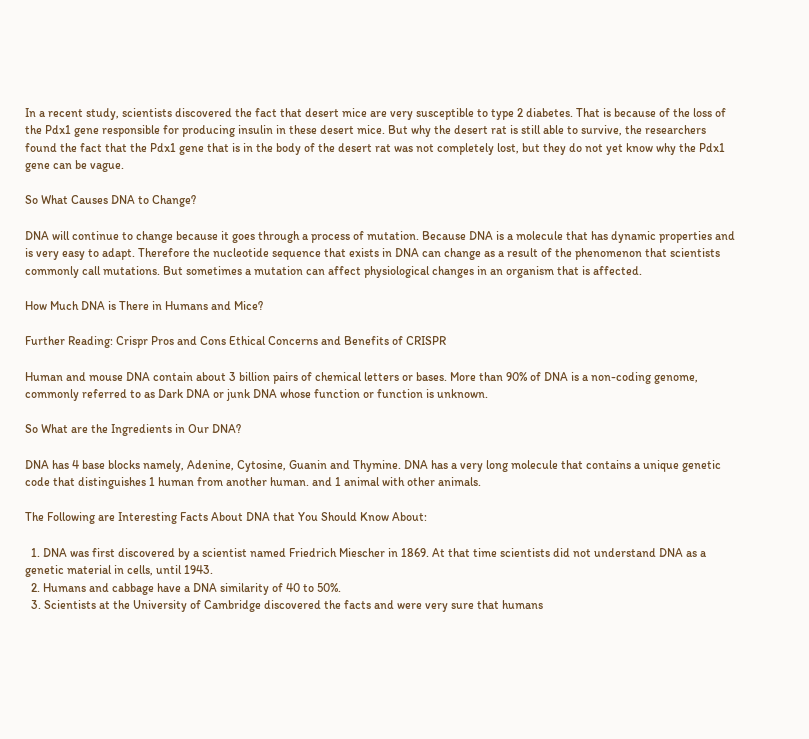In a recent study, scientists discovered the fact that desert mice are very susceptible to type 2 diabetes. That is because of the loss of the Pdx1 gene responsible for producing insulin in these desert mice. But why the desert rat is still able to survive, the researchers found the fact that the Pdx1 gene that is in the body of the desert rat was not completely lost, but they do not yet know why the Pdx1 gene can be vague.

So What Causes DNA to Change?

DNA will continue to change because it goes through a process of mutation. Because DNA is a molecule that has dynamic properties and is very easy to adapt. Therefore the nucleotide sequence that exists in DNA can change as a result of the phenomenon that scientists commonly call mutations. But sometimes a mutation can affect physiological changes in an organism that is affected.

How Much DNA is There in Humans and Mice?

Further Reading: Crispr Pros and Cons Ethical Concerns and Benefits of CRISPR

Human and mouse DNA contain about 3 billion pairs of chemical letters or bases. More than 90% of DNA is a non-coding genome, commonly referred to as Dark DNA or junk DNA whose function or function is unknown.

So What are the Ingredients in Our DNA?

DNA has 4 base blocks namely, Adenine, Cytosine, Guanin and Thymine. DNA has a very long molecule that contains a unique genetic code that distinguishes 1 human from another human. and 1 animal with other animals.

The Following are Interesting Facts About DNA that You Should Know About:

  1. DNA was first discovered by a scientist named Friedrich Miescher in 1869. At that time scientists did not understand DNA as a genetic material in cells, until 1943.
  2. Humans and cabbage have a DNA similarity of 40 to 50%.
  3. Scientists at the University of Cambridge discovered the facts and were very sure that humans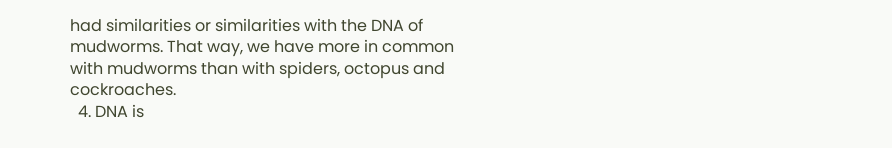had similarities or similarities with the DNA of mudworms. That way, we have more in common with mudworms than with spiders, octopus and cockroaches.
  4. DNA is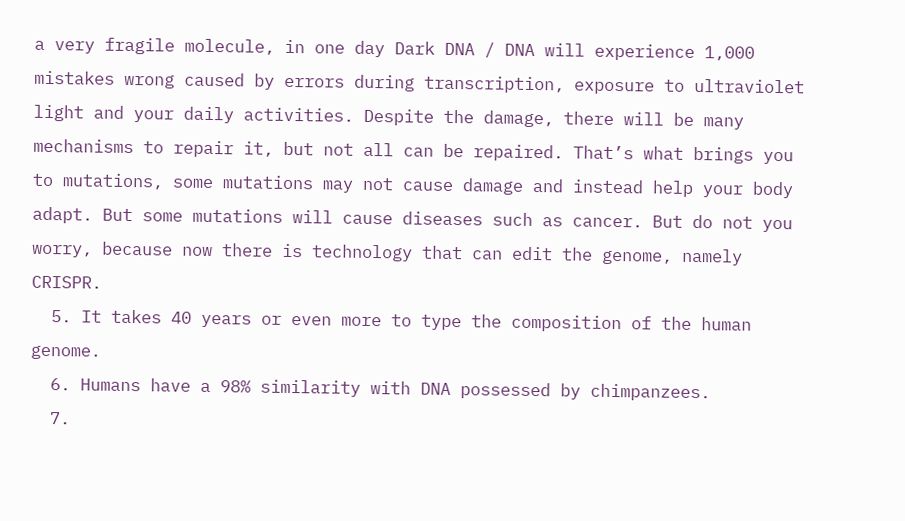a very fragile molecule, in one day Dark DNA / DNA will experience 1,000 mistakes wrong caused by errors during transcription, exposure to ultraviolet light and your daily activities. Despite the damage, there will be many mechanisms to repair it, but not all can be repaired. That’s what brings you to mutations, some mutations may not cause damage and instead help your body adapt. But some mutations will cause diseases such as cancer. But do not you worry, because now there is technology that can edit the genome, namely CRISPR.
  5. It takes 40 years or even more to type the composition of the human genome.
  6. Humans have a 98% similarity with DNA possessed by chimpanzees.
  7.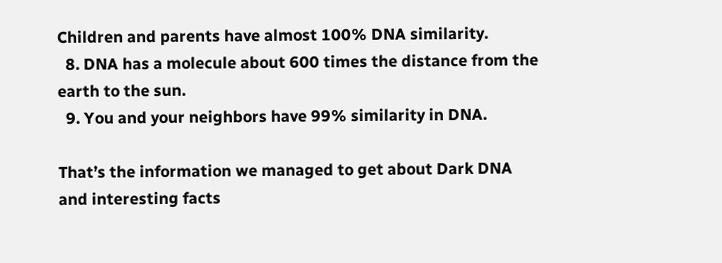Children and parents have almost 100% DNA similarity.
  8. DNA has a molecule about 600 times the distance from the earth to the sun.
  9. You and your neighbors have 99% similarity in DNA.

That’s the information we managed to get about Dark DNA and interesting facts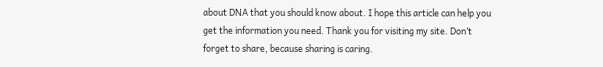about DNA that you should know about. I hope this article can help you get the information you need. Thank you for visiting my site. Don’t forget to share, because sharing is caring.